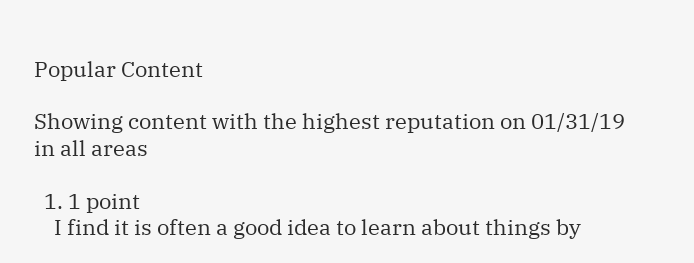Popular Content

Showing content with the highest reputation on 01/31/19 in all areas

  1. 1 point
    I find it is often a good idea to learn about things by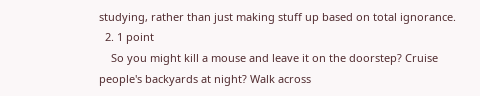studying, rather than just making stuff up based on total ignorance.
  2. 1 point
    So you might kill a mouse and leave it on the doorstep? Cruise people's backyards at night? Walk across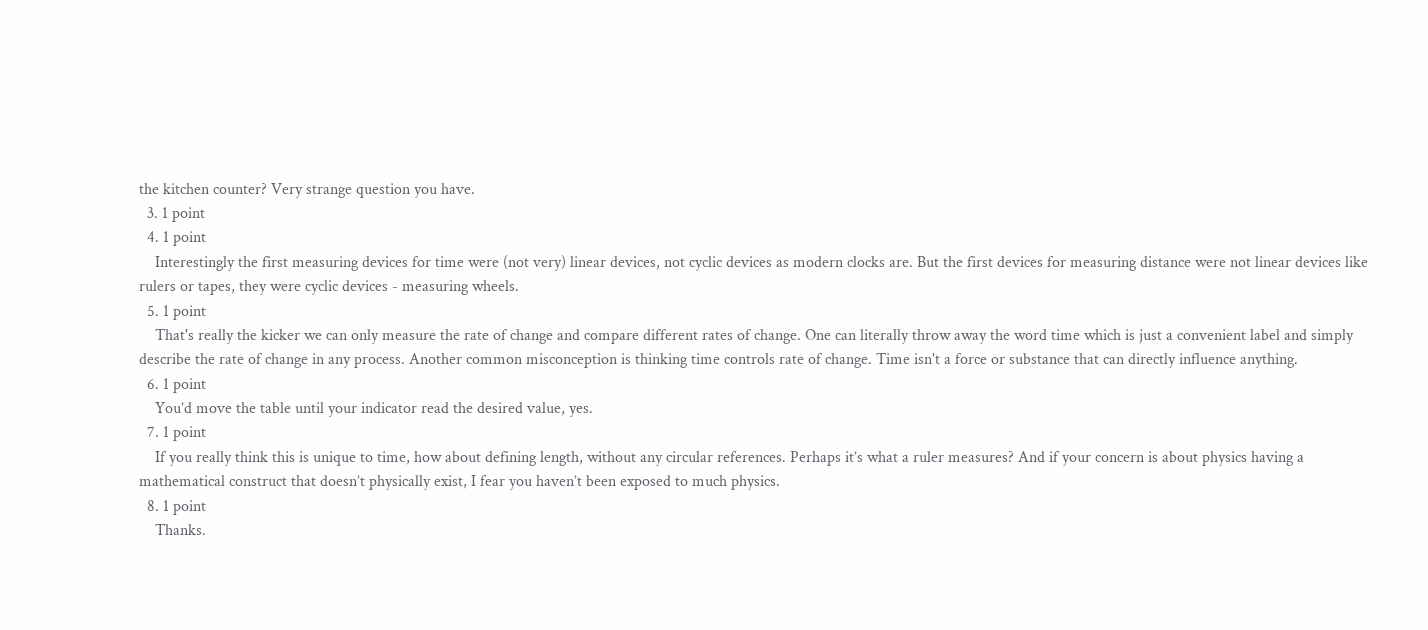the kitchen counter? Very strange question you have.
  3. 1 point
  4. 1 point
    Interestingly the first measuring devices for time were (not very) linear devices, not cyclic devices as modern clocks are. But the first devices for measuring distance were not linear devices like rulers or tapes, they were cyclic devices - measuring wheels.
  5. 1 point
    That's really the kicker we can only measure the rate of change and compare different rates of change. One can literally throw away the word time which is just a convenient label and simply describe the rate of change in any process. Another common misconception is thinking time controls rate of change. Time isn't a force or substance that can directly influence anything.
  6. 1 point
    You’d move the table until your indicator read the desired value, yes.
  7. 1 point
    If you really think this is unique to time, how about defining length, without any circular references. Perhaps it’s what a ruler measures? And if your concern is about physics having a mathematical construct that doesn’t physically exist, I fear you haven’t been exposed to much physics.
  8. 1 point
    Thanks.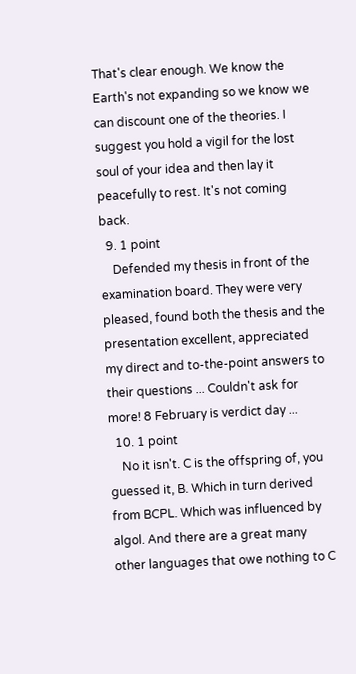That's clear enough. We know the Earth's not expanding so we know we can discount one of the theories. I suggest you hold a vigil for the lost soul of your idea and then lay it peacefully to rest. It's not coming back.
  9. 1 point
    Defended my thesis in front of the examination board. They were very pleased, found both the thesis and the presentation excellent, appreciated my direct and to-the-point answers to their questions ... Couldn't ask for more! 8 February is verdict day ...
  10. 1 point
    No it isn't. C is the offspring of, you guessed it, B. Which in turn derived from BCPL. Which was influenced by algol. And there are a great many other languages that owe nothing to C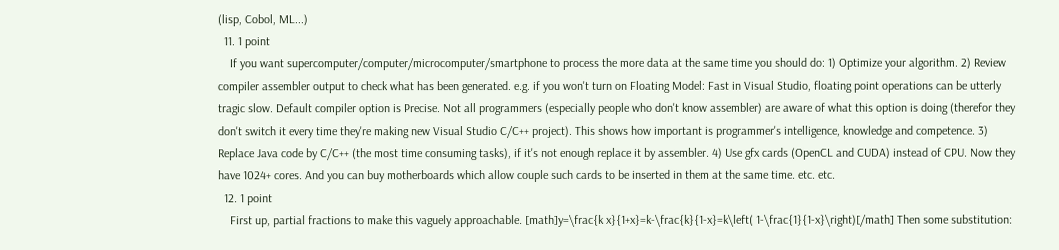(lisp, Cobol, ML...)
  11. 1 point
    If you want supercomputer/computer/microcomputer/smartphone to process the more data at the same time you should do: 1) Optimize your algorithm. 2) Review compiler assembler output to check what has been generated. e.g. if you won't turn on Floating Model: Fast in Visual Studio, floating point operations can be utterly tragic slow. Default compiler option is Precise. Not all programmers (especially people who don't know assembler) are aware of what this option is doing (therefor they don't switch it every time they're making new Visual Studio C/C++ project). This shows how important is programmer's intelligence, knowledge and competence. 3) Replace Java code by C/C++ (the most time consuming tasks), if it's not enough replace it by assembler. 4) Use gfx cards (OpenCL and CUDA) instead of CPU. Now they have 1024+ cores. And you can buy motherboards which allow couple such cards to be inserted in them at the same time. etc. etc.
  12. 1 point
    First up, partial fractions to make this vaguely approachable. [math]y=\frac{k x}{1+x}=k-\frac{k}{1-x}=k\left( 1-\frac{1}{1-x}\right)[/math] Then some substitution: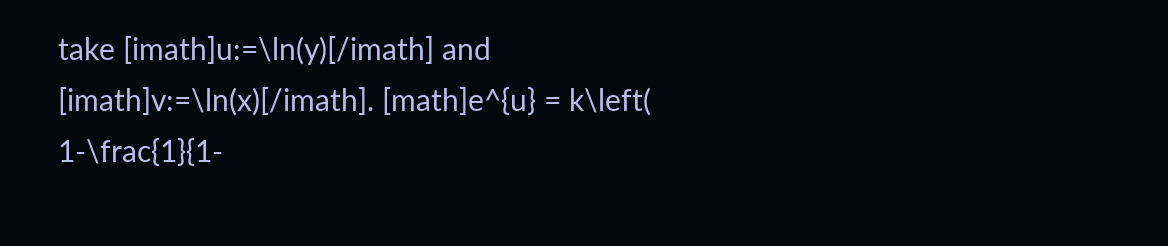take [imath]u:=\ln(y)[/imath] and [imath]v:=\ln(x)[/imath]. [math]e^{u} = k\left( 1-\frac{1}{1-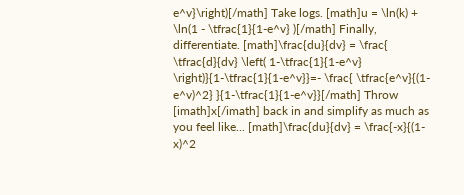e^v}\right)[/math] Take logs. [math]u = \ln(k) + \ln(1 - \tfrac{1}{1-e^v} )[/math] Finally, differentiate. [math]\frac{du}{dv} = \frac{ \tfrac{d}{dv} \left( 1-\tfrac{1}{1-e^v} \right)}{1-\tfrac{1}{1-e^v}}=- \frac{ \tfrac{e^v}{(1-e^v)^2} }{1-\tfrac{1}{1-e^v}}[/math] Throw [imath]x[/imath] back in and simplify as much as you feel like... [math]\frac{du}{dv} = \frac{-x}{(1-x)^2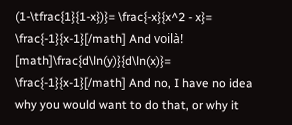(1-\tfrac{1}{1-x})}= \frac{-x}{x^2 - x}= \frac{-1}{x-1}[/math] And voilà! [math]\frac{d\ln(y)}{d\ln(x)}= \frac{-1}{x-1}[/math] And no, I have no idea why you would want to do that, or why it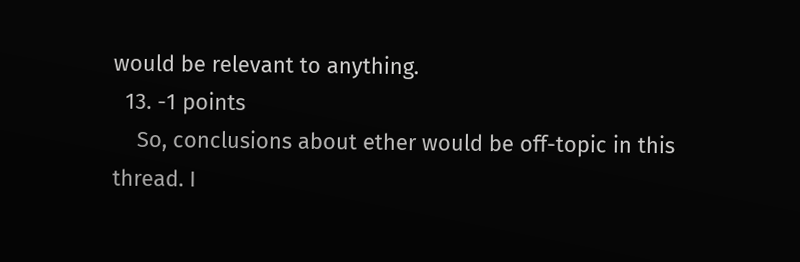would be relevant to anything.
  13. -1 points
    So, conclusions about ether would be off-topic in this thread. I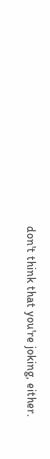don't think that you're joking, either.